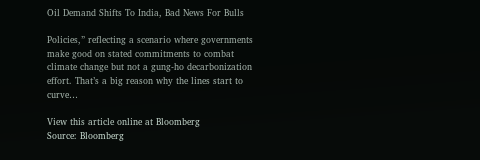Oil Demand Shifts To India, Bad News For Bulls

Policies,” reflecting a scenario where governments make good on stated commitments to combat climate change but not a gung-ho decarbonization effort. That’s a big reason why the lines start to curve…

View this article online at Bloomberg
Source: Bloomberg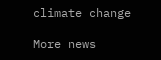climate change

More news